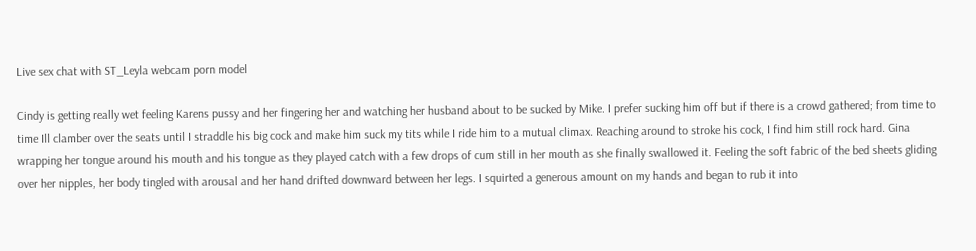Live sex chat with ST_Leyla webcam porn model

Cindy is getting really wet feeling Karens pussy and her fingering her and watching her husband about to be sucked by Mike. I prefer sucking him off but if there is a crowd gathered; from time to time Ill clamber over the seats until I straddle his big cock and make him suck my tits while I ride him to a mutual climax. Reaching around to stroke his cock, I find him still rock hard. Gina wrapping her tongue around his mouth and his tongue as they played catch with a few drops of cum still in her mouth as she finally swallowed it. Feeling the soft fabric of the bed sheets gliding over her nipples, her body tingled with arousal and her hand drifted downward between her legs. I squirted a generous amount on my hands and began to rub it into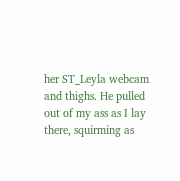her ST_Leyla webcam and thighs. He pulled out of my ass as I lay there, squirming as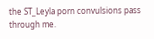the ST_Leyla porn convulsions pass through me.